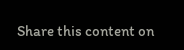Share this content on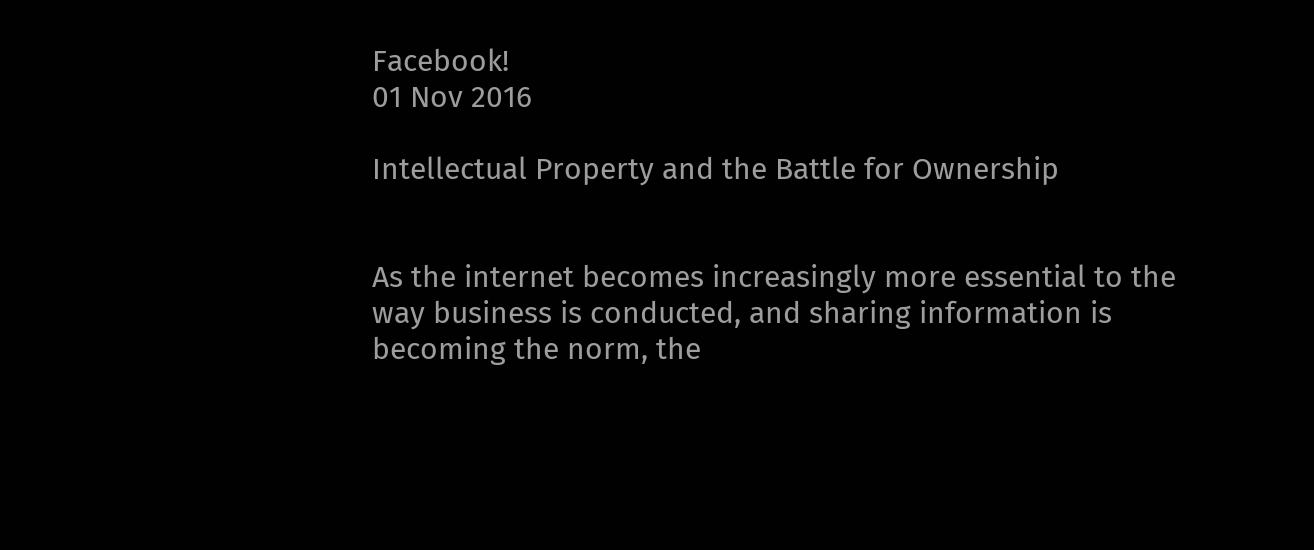Facebook!
01 Nov 2016

Intellectual Property and the Battle for Ownership


As the internet becomes increasingly more essential to the way business is conducted, and sharing information is becoming the norm, the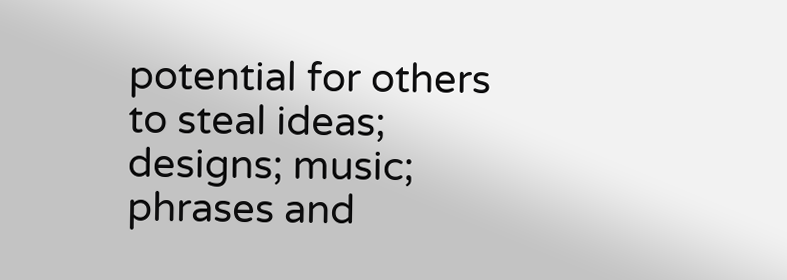potential for others to steal ideas; designs; music; phrases and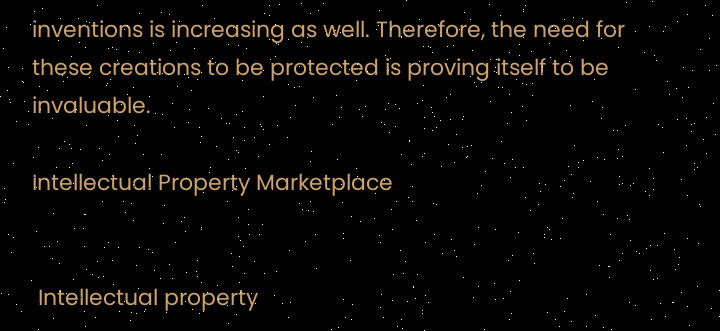inventions is increasing as well. Therefore, the need for these creations to be protected is proving itself to be invaluable.

Intellectual Property Marketplace


 Intellectual property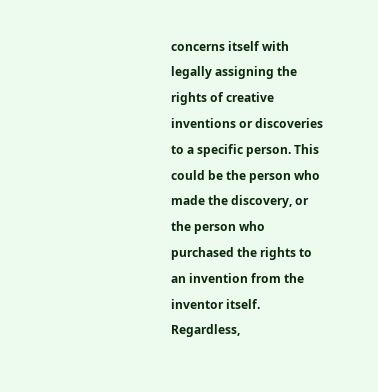concerns itself with legally assigning the rights of creative inventions or discoveries to a specific person. This could be the person who made the discovery, or the person who purchased the rights to an invention from the inventor itself. Regardless,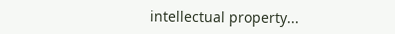intellectual property...